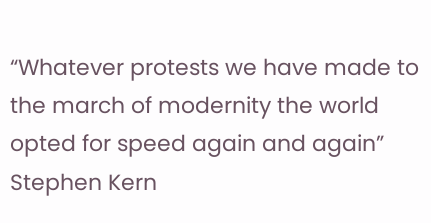“Whatever protests we have made to the march of modernity the world opted for speed again and again”
Stephen Kern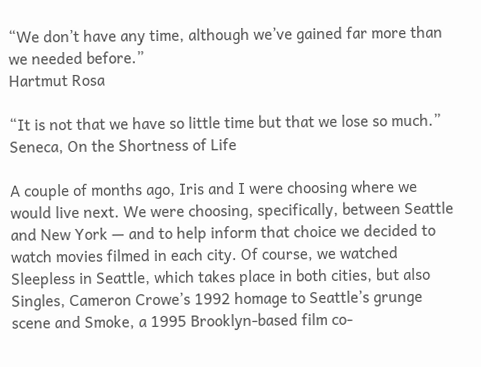“We don’t have any time, although we’ve gained far more than we needed before.”
Hartmut Rosa

“It is not that we have so little time but that we lose so much.”
Seneca, On the Shortness of Life

A couple of months ago, Iris and I were choosing where we would live next. We were choosing, specifically, between Seattle and New York — and to help inform that choice we decided to watch movies filmed in each city. Of course, we watched Sleepless in Seattle, which takes place in both cities, but also Singles, Cameron Crowe’s 1992 homage to Seattle’s grunge scene and Smoke, a 1995 Brooklyn-based film co-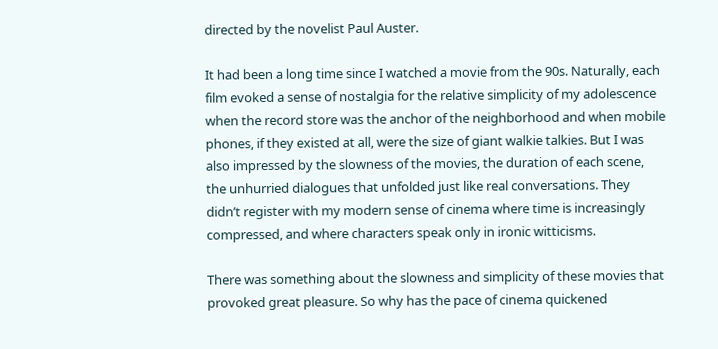directed by the novelist Paul Auster.

It had been a long time since I watched a movie from the 90s. Naturally, each film evoked a sense of nostalgia for the relative simplicity of my adolescence when the record store was the anchor of the neighborhood and when mobile phones, if they existed at all, were the size of giant walkie talkies. But I was also impressed by the slowness of the movies, the duration of each scene, the unhurried dialogues that unfolded just like real conversations. They didn’t register with my modern sense of cinema where time is increasingly compressed, and where characters speak only in ironic witticisms.

There was something about the slowness and simplicity of these movies that provoked great pleasure. So why has the pace of cinema quickened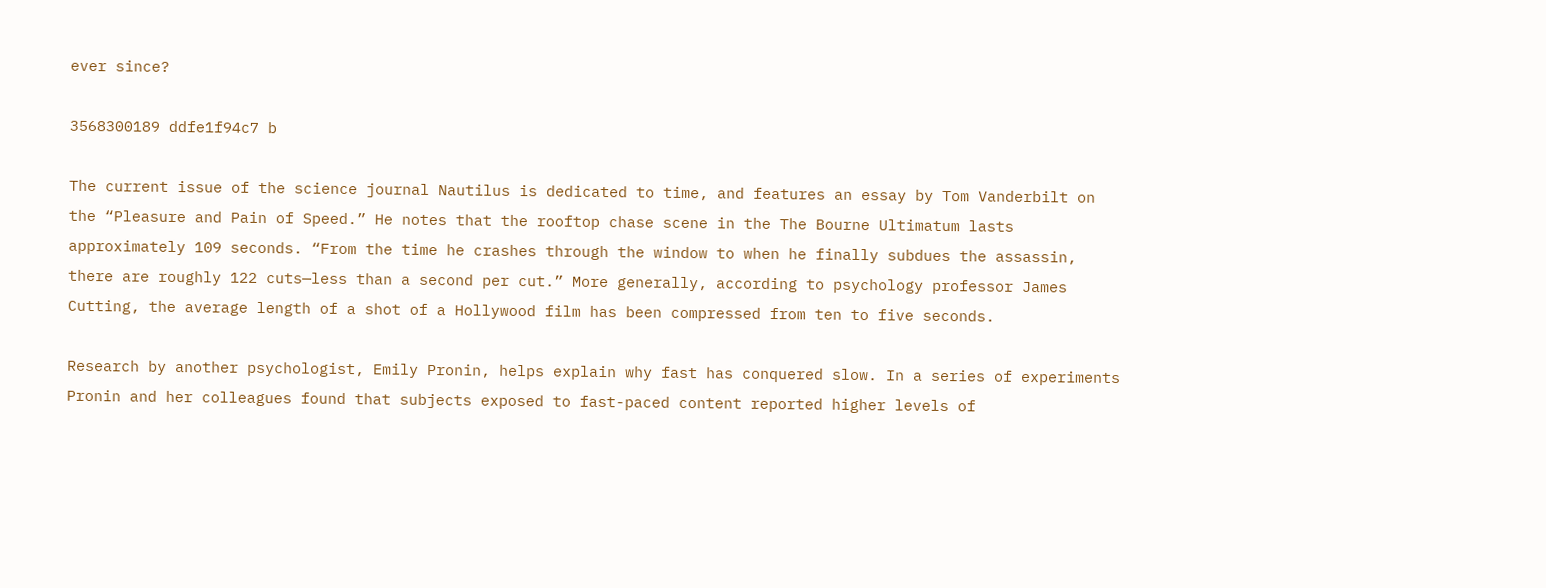ever since?

3568300189 ddfe1f94c7 b

The current issue of the science journal Nautilus is dedicated to time, and features an essay by Tom Vanderbilt on the “Pleasure and Pain of Speed.” He notes that the rooftop chase scene in the The Bourne Ultimatum lasts approximately 109 seconds. “From the time he crashes through the window to when he finally subdues the assassin, there are roughly 122 cuts—less than a second per cut.” More generally, according to psychology professor James Cutting, the average length of a shot of a Hollywood film has been compressed from ten to five seconds.

Research by another psychologist, Emily Pronin, helps explain why fast has conquered slow. In a series of experiments Pronin and her colleagues found that subjects exposed to fast-paced content reported higher levels of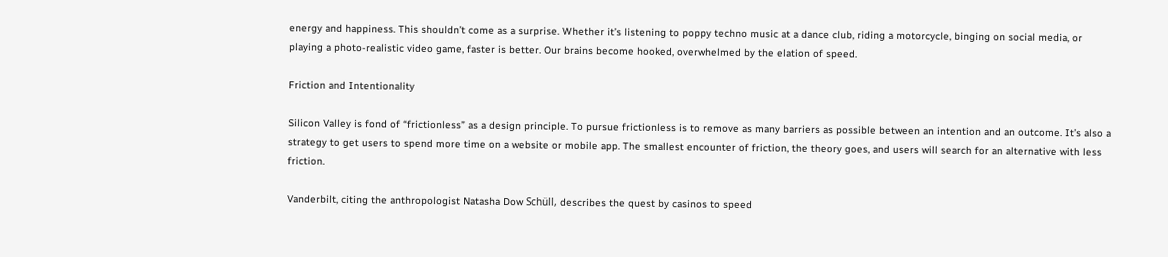energy and happiness. This shouldn’t come as a surprise. Whether it’s listening to poppy techno music at a dance club, riding a motorcycle, binging on social media, or playing a photo-realistic video game, faster is better. Our brains become hooked, overwhelmed by the elation of speed.

Friction and Intentionality

Silicon Valley is fond of “frictionless” as a design principle. To pursue frictionless is to remove as many barriers as possible between an intention and an outcome. It’s also a strategy to get users to spend more time on a website or mobile app. The smallest encounter of friction, the theory goes, and users will search for an alternative with less friction.

Vanderbilt, citing the anthropologist Natasha Dow Schüll, describes the quest by casinos to speed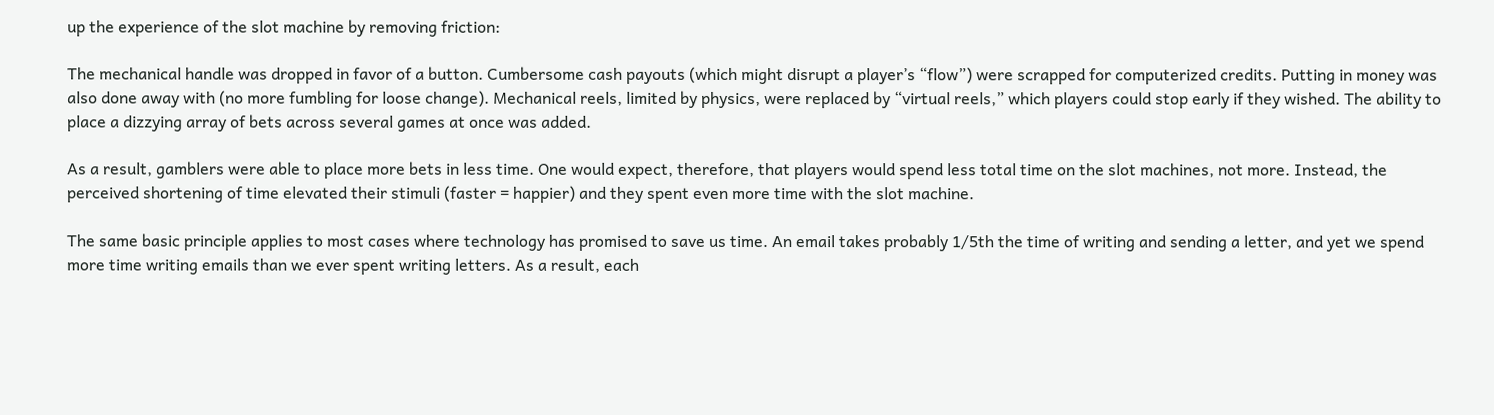up the experience of the slot machine by removing friction:

The mechanical handle was dropped in favor of a button. Cumbersome cash payouts (which might disrupt a player’s “flow”) were scrapped for computerized credits. Putting in money was also done away with (no more fumbling for loose change). Mechanical reels, limited by physics, were replaced by “virtual reels,” which players could stop early if they wished. The ability to place a dizzying array of bets across several games at once was added.

As a result, gamblers were able to place more bets in less time. One would expect, therefore, that players would spend less total time on the slot machines, not more. Instead, the perceived shortening of time elevated their stimuli (faster = happier) and they spent even more time with the slot machine.

The same basic principle applies to most cases where technology has promised to save us time. An email takes probably 1/5th the time of writing and sending a letter, and yet we spend more time writing emails than we ever spent writing letters. As a result, each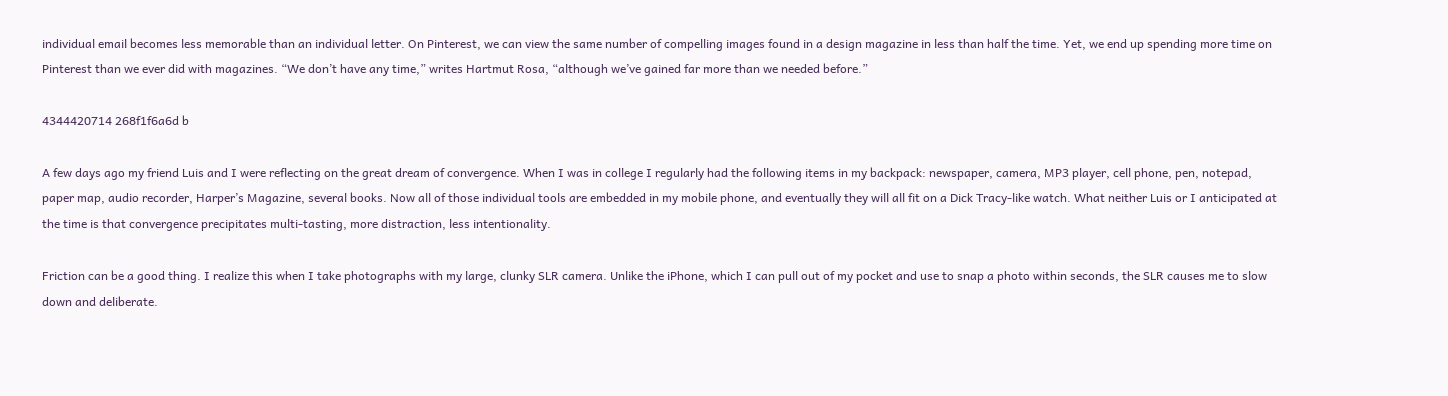individual email becomes less memorable than an individual letter. On Pinterest, we can view the same number of compelling images found in a design magazine in less than half the time. Yet, we end up spending more time on Pinterest than we ever did with magazines. “We don’t have any time,” writes Hartmut Rosa, “although we’ve gained far more than we needed before.”

4344420714 268f1f6a6d b

A few days ago my friend Luis and I were reflecting on the great dream of convergence. When I was in college I regularly had the following items in my backpack: newspaper, camera, MP3 player, cell phone, pen, notepad, paper map, audio recorder, Harper’s Magazine, several books. Now all of those individual tools are embedded in my mobile phone, and eventually they will all fit on a Dick Tracy-like watch. What neither Luis or I anticipated at the time is that convergence precipitates multi-tasting, more distraction, less intentionality.

Friction can be a good thing. I realize this when I take photographs with my large, clunky SLR camera. Unlike the iPhone, which I can pull out of my pocket and use to snap a photo within seconds, the SLR causes me to slow down and deliberate.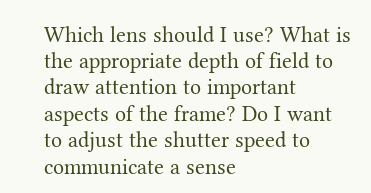Which lens should I use? What is the appropriate depth of field to draw attention to important aspects of the frame? Do I want to adjust the shutter speed to communicate a sense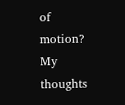of motion? My thoughts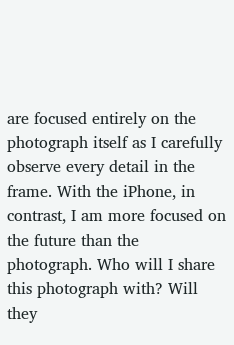are focused entirely on the photograph itself as I carefully observe every detail in the frame. With the iPhone, in contrast, I am more focused on the future than the photograph. Who will I share this photograph with? Will they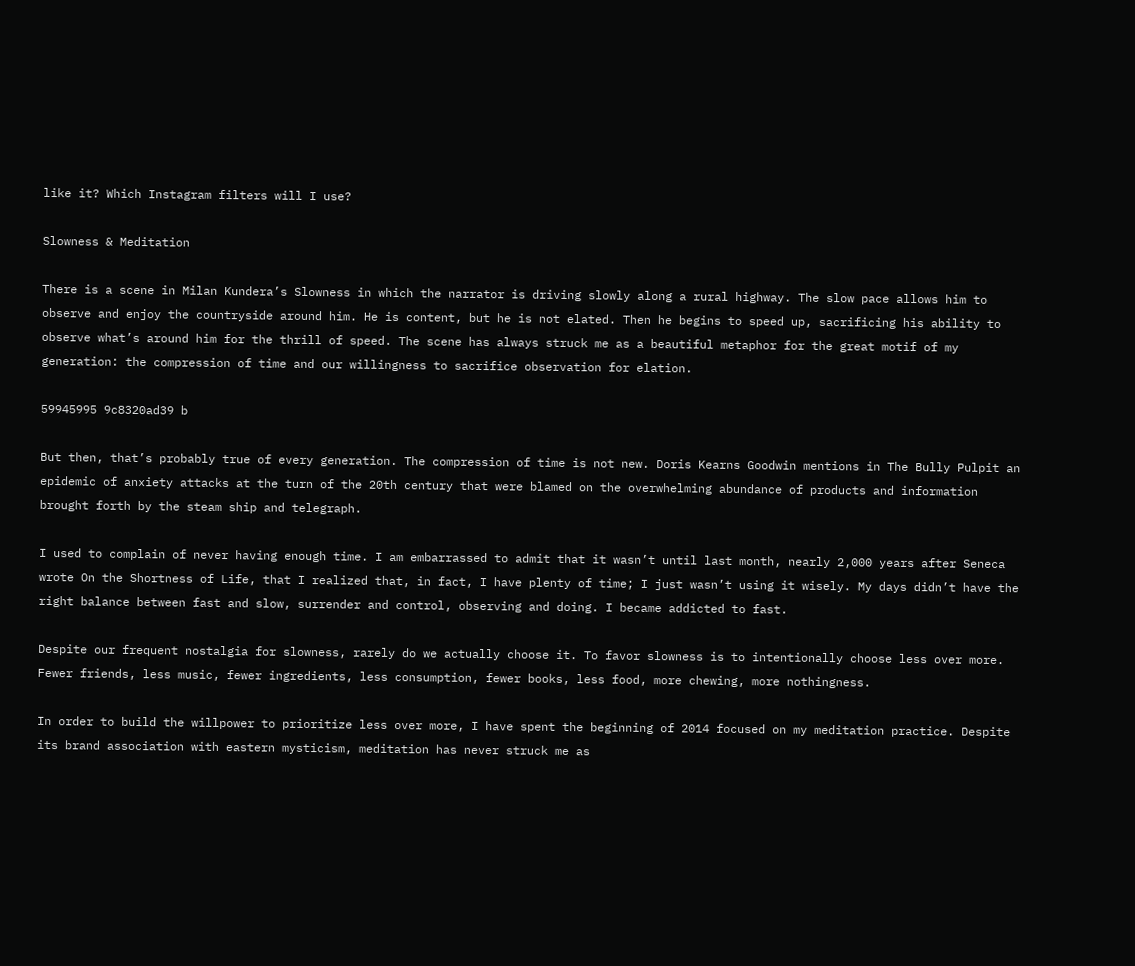like it? Which Instagram filters will I use?

Slowness & Meditation

There is a scene in Milan Kundera’s Slowness in which the narrator is driving slowly along a rural highway. The slow pace allows him to observe and enjoy the countryside around him. He is content, but he is not elated. Then he begins to speed up, sacrificing his ability to observe what’s around him for the thrill of speed. The scene has always struck me as a beautiful metaphor for the great motif of my generation: the compression of time and our willingness to sacrifice observation for elation.

59945995 9c8320ad39 b

But then, that’s probably true of every generation. The compression of time is not new. Doris Kearns Goodwin mentions in The Bully Pulpit an epidemic of anxiety attacks at the turn of the 20th century that were blamed on the overwhelming abundance of products and information brought forth by the steam ship and telegraph.

I used to complain of never having enough time. I am embarrassed to admit that it wasn’t until last month, nearly 2,000 years after Seneca wrote On the Shortness of Life, that I realized that, in fact, I have plenty of time; I just wasn’t using it wisely. My days didn’t have the right balance between fast and slow, surrender and control, observing and doing. I became addicted to fast.

Despite our frequent nostalgia for slowness, rarely do we actually choose it. To favor slowness is to intentionally choose less over more. Fewer friends, less music, fewer ingredients, less consumption, fewer books, less food, more chewing, more nothingness.

In order to build the willpower to prioritize less over more, I have spent the beginning of 2014 focused on my meditation practice. Despite its brand association with eastern mysticism, meditation has never struck me as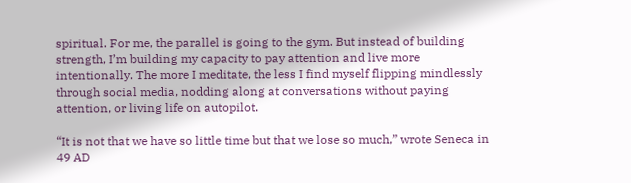spiritual. For me, the parallel is going to the gym. But instead of building strength, I’m building my capacity to pay attention and live more intentionally. The more I meditate, the less I find myself flipping mindlessly through social media, nodding along at conversations without paying attention, or living life on autopilot.

“It is not that we have so little time but that we lose so much,” wrote Seneca in 49 AD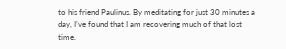to his friend Paulinus. By meditating for just 30 minutes a day, I’ve found that I am recovering much of that lost time.